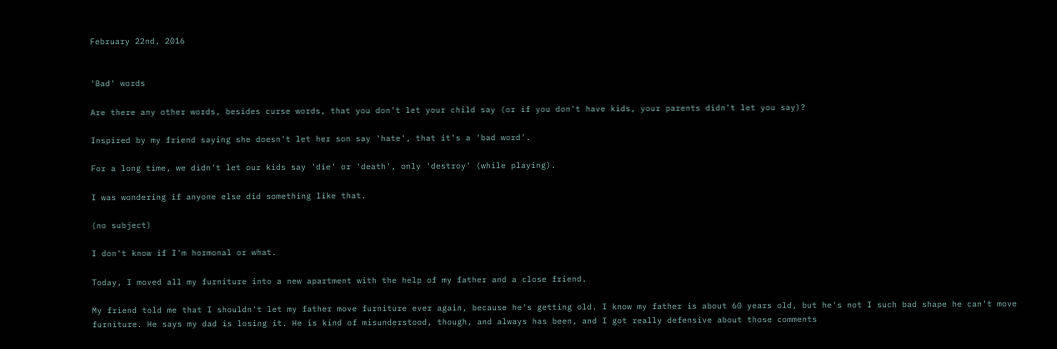February 22nd, 2016


'Bad' words

Are there any other words, besides curse words, that you don't let your child say (or if you don't have kids, your parents didn't let you say)?

Inspired by my friend saying she doesn't let her son say 'hate', that it's a 'bad word'.

For a long time, we didn't let our kids say 'die' or 'death', only 'destroy' (while playing).

I was wondering if anyone else did something like that.

(no subject)

I don't know if I'm hormonal or what.

Today, I moved all my furniture into a new apartment with the help of my father and a close friend.

My friend told me that I shouldn't let my father move furniture ever again, because he's getting old. I know my father is about 60 years old, but he's not I such bad shape he can't move furniture. He says my dad is losing it. He is kind of misunderstood, though, and always has been, and I got really defensive about those comments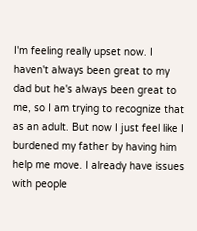I'm feeling really upset now. I haven't always been great to my dad but he's always been great to me, so I am trying to recognize that as an adult. But now I just feel like I burdened my father by having him help me move. I already have issues with people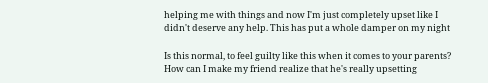helping me with things and now I'm just completely upset like I didn't deserve any help. This has put a whole damper on my night

Is this normal, to feel guilty like this when it comes to your parents? How can I make my friend realize that he's really upsetting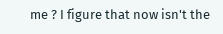me ? I figure that now isn't the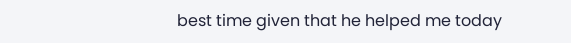best time given that he helped me today